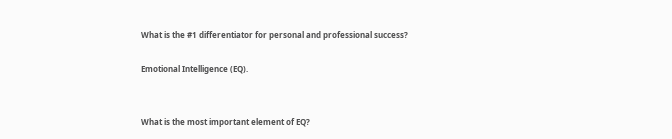What is the #1 differentiator for personal and professional success?

Emotional Intelligence (EQ).


What is the most important element of EQ?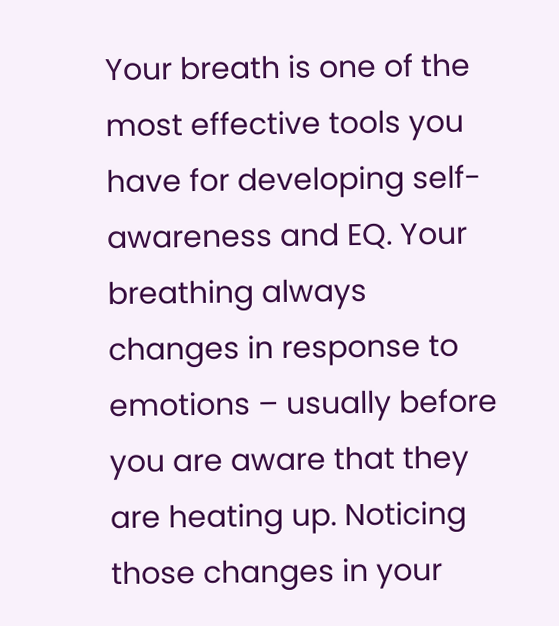Your breath is one of the most effective tools you have for developing self-awareness and EQ. Your breathing always changes in response to emotions – usually before you are aware that they are heating up. Noticing those changes in your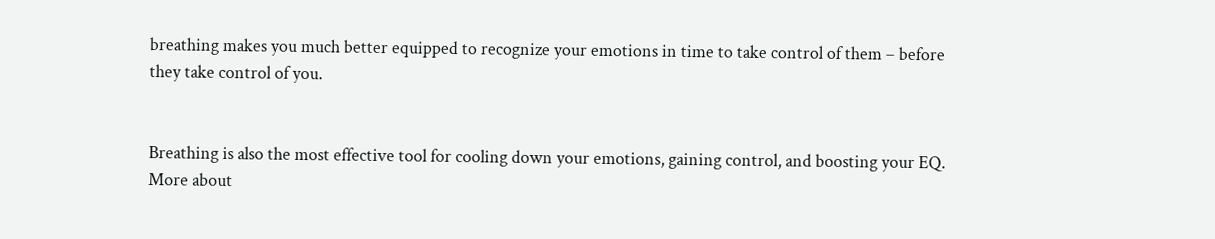breathing makes you much better equipped to recognize your emotions in time to take control of them – before they take control of you.


Breathing is also the most effective tool for cooling down your emotions, gaining control, and boosting your EQ. More about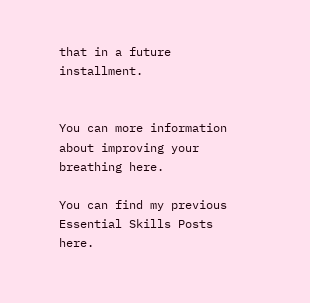that in a future installment.


You can more information about improving your breathing here.

You can find my previous Essential Skills Posts here.